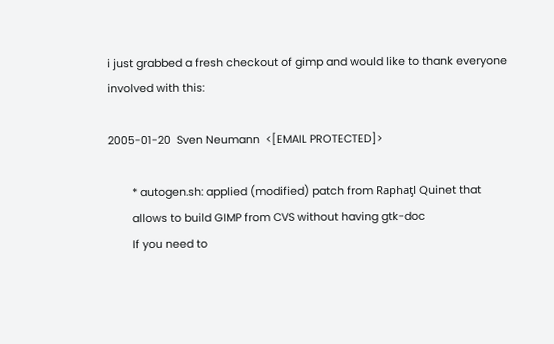i just grabbed a fresh checkout of gimp and would like to thank everyone
involved with this:

2005-01-20  Sven Neumann  <[EMAIL PROTECTED]>

        * autogen.sh: applied (modified) patch from Raphaƫl Quinet that
        allows to build GIMP from CVS without having gtk-doc
        If you need to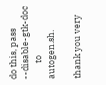do this, pass --disable-gtk-doc
        to autogen.sh.

thank you very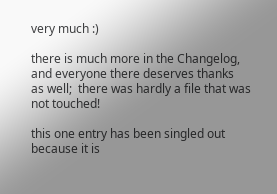very much :)

there is much more in the Changelog, and everyone there deserves thanks
as well;  there was hardly a file that was not touched!

this one entry has been singled out because it is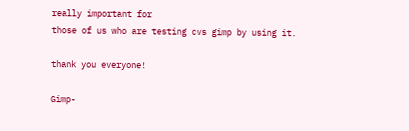really important for
those of us who are testing cvs gimp by using it.

thank you everyone!

Gimp-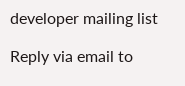developer mailing list

Reply via email to